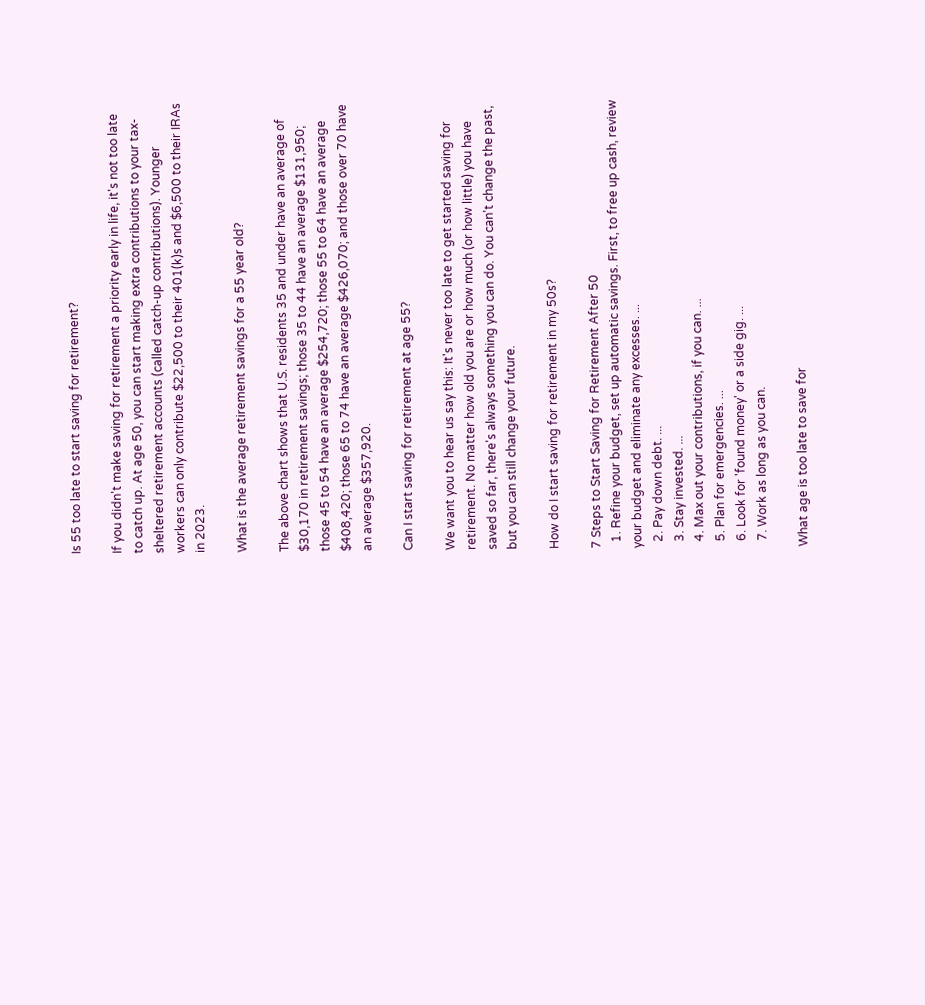Is 55 too late to start saving for retirement?

If you didn't make saving for retirement a priority early in life, it's not too late to catch up. At age 50, you can start making extra contributions to your tax-sheltered retirement accounts (called catch-up contributions). Younger workers can only contribute $22,500 to their 401(k)s and $6,500 to their IRAs in 2023.

What is the average retirement savings for a 55 year old?

The above chart shows that U.S. residents 35 and under have an average of $30,170 in retirement savings; those 35 to 44 have an average $131,950; those 45 to 54 have an average $254,720; those 55 to 64 have an average $408,420; those 65 to 74 have an average $426,070; and those over 70 have an average $357,920.

Can I start saving for retirement at age 55?

We want you to hear us say this: It's never too late to get started saving for retirement. No matter how old you are or how much (or how little) you have saved so far, there's always something you can do. You can't change the past, but you can still change your future.

How do I start saving for retirement in my 50s?

7 Steps to Start Saving for Retirement After 50
  1. Refine your budget, set up automatic savings. First, to free up cash, review your budget and eliminate any excesses. ...
  2. Pay down debt. ...
  3. Stay invested. ...
  4. Max out your contributions, if you can. ...
  5. Plan for emergencies. ...
  6. Look for 'found money' or a side gig. ...
  7. Work as long as you can.

What age is too late to save for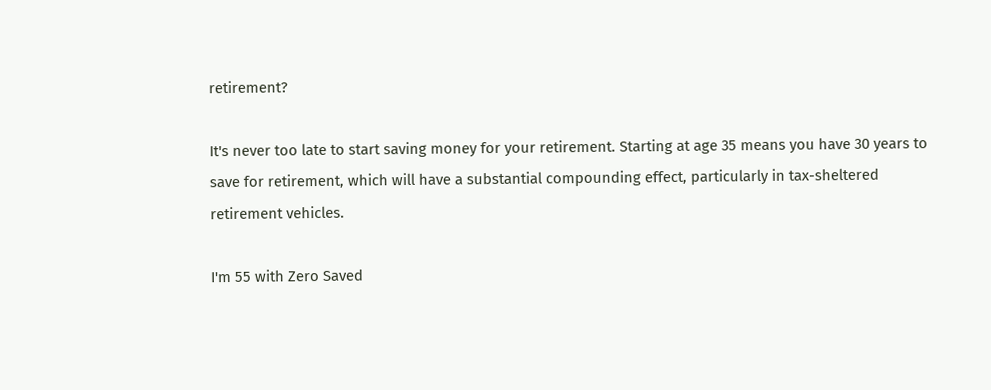retirement?

It's never too late to start saving money for your retirement. Starting at age 35 means you have 30 years to save for retirement, which will have a substantial compounding effect, particularly in tax-sheltered retirement vehicles.

I'm 55 with Zero Saved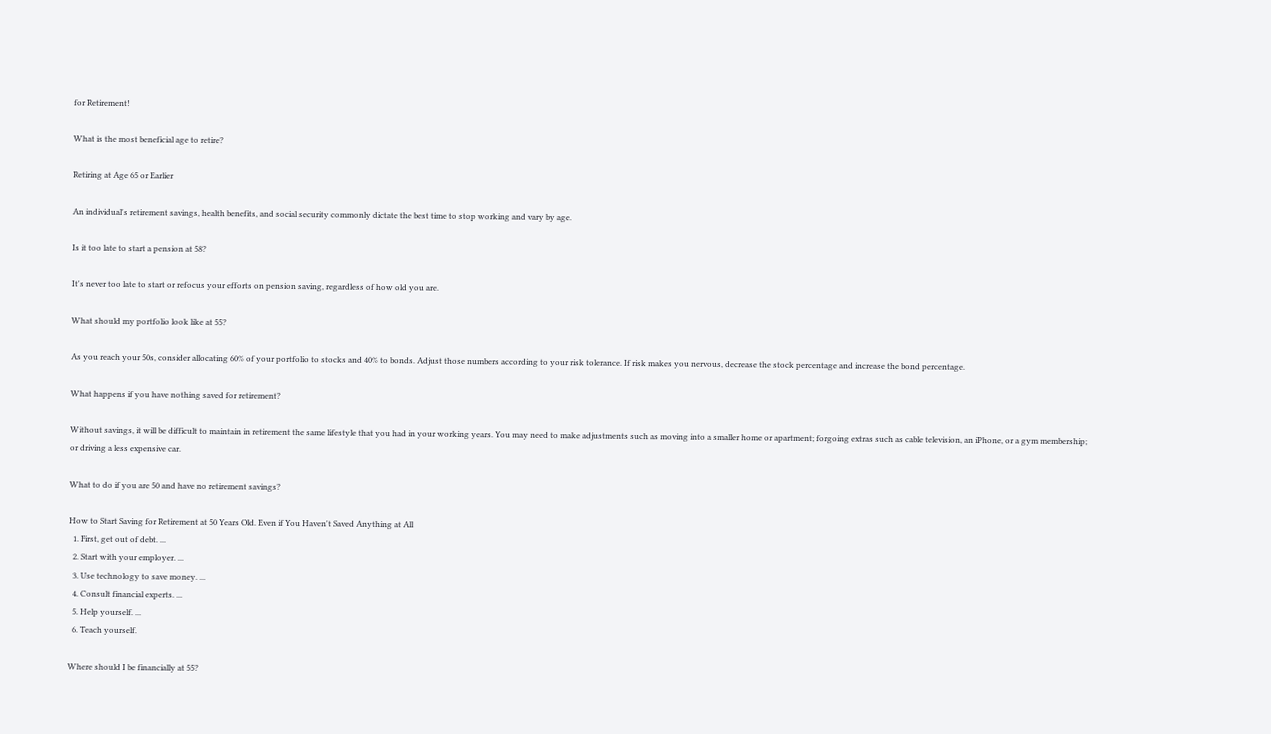for Retirement!

What is the most beneficial age to retire?

Retiring at Age 65 or Earlier

An individual's retirement savings, health benefits, and social security commonly dictate the best time to stop working and vary by age.

Is it too late to start a pension at 58?

It's never too late to start or refocus your efforts on pension saving, regardless of how old you are.

What should my portfolio look like at 55?

As you reach your 50s, consider allocating 60% of your portfolio to stocks and 40% to bonds. Adjust those numbers according to your risk tolerance. If risk makes you nervous, decrease the stock percentage and increase the bond percentage.

What happens if you have nothing saved for retirement?

Without savings, it will be difficult to maintain in retirement the same lifestyle that you had in your working years. You may need to make adjustments such as moving into a smaller home or apartment; forgoing extras such as cable television, an iPhone, or a gym membership; or driving a less expensive car.

What to do if you are 50 and have no retirement savings?

How to Start Saving for Retirement at 50 Years Old. Even if You Haven't Saved Anything at All
  1. First, get out of debt. ...
  2. Start with your employer. ...
  3. Use technology to save money. ...
  4. Consult financial experts. ...
  5. Help yourself. ...
  6. Teach yourself.

Where should I be financially at 55?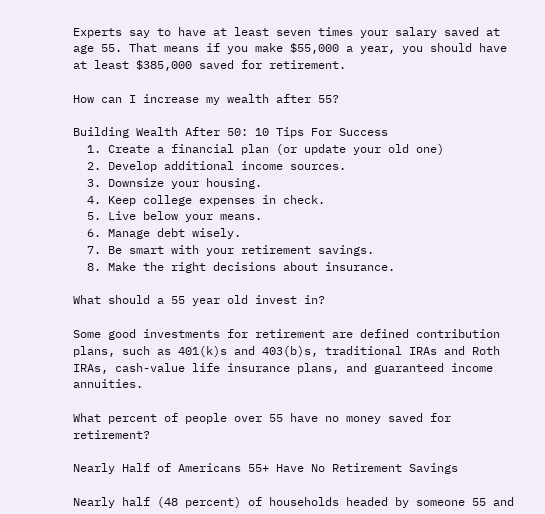Experts say to have at least seven times your salary saved at age 55. That means if you make $55,000 a year, you should have at least $385,000 saved for retirement.

How can I increase my wealth after 55?

Building Wealth After 50: 10 Tips For Success
  1. Create a financial plan (or update your old one)
  2. Develop additional income sources.
  3. Downsize your housing.
  4. Keep college expenses in check.
  5. Live below your means.
  6. Manage debt wisely.
  7. Be smart with your retirement savings.
  8. Make the right decisions about insurance.

What should a 55 year old invest in?

Some good investments for retirement are defined contribution plans, such as 401(k)s and 403(b)s, traditional IRAs and Roth IRAs, cash-value life insurance plans, and guaranteed income annuities.

What percent of people over 55 have no money saved for retirement?

Nearly Half of Americans 55+ Have No Retirement Savings

Nearly half (48 percent) of households headed by someone 55 and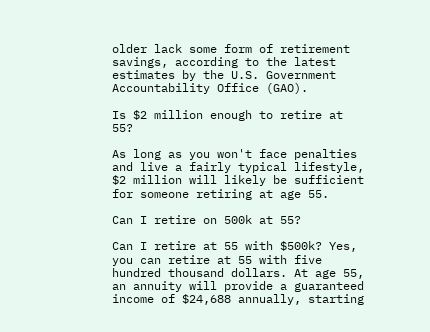older lack some form of retirement savings, according to the latest estimates by the U.S. Government Accountability Office (GAO).

Is $2 million enough to retire at 55?

As long as you won't face penalties and live a fairly typical lifestyle, $2 million will likely be sufficient for someone retiring at age 55.

Can I retire on 500k at 55?

Can I retire at 55 with $500k? Yes, you can retire at 55 with five hundred thousand dollars. At age 55, an annuity will provide a guaranteed income of $24,688 annually, starting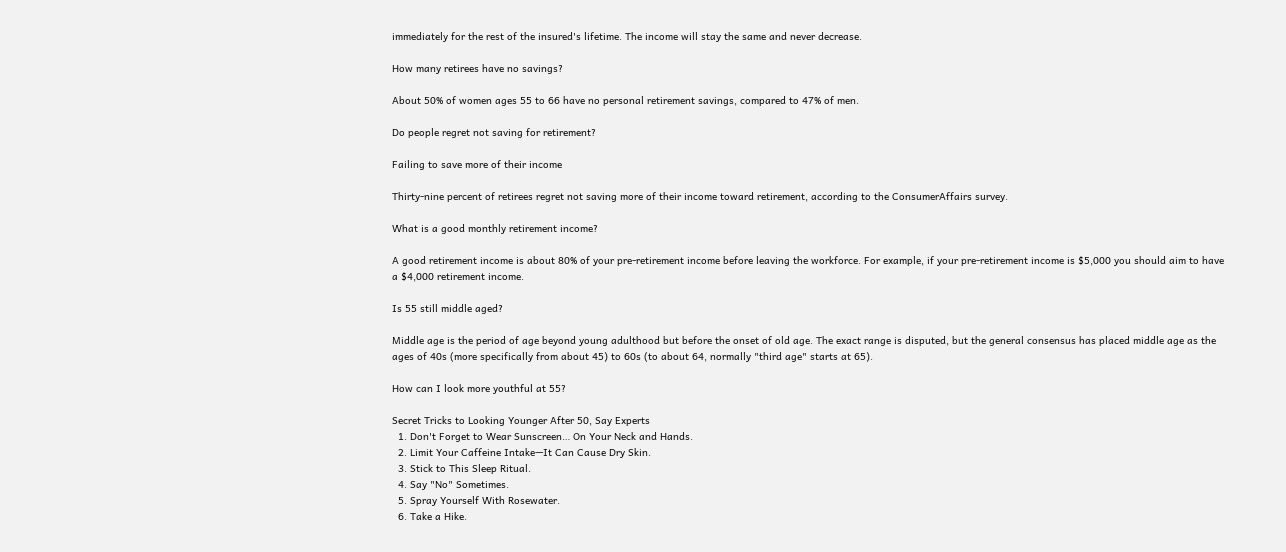immediately for the rest of the insured's lifetime. The income will stay the same and never decrease.

How many retirees have no savings?

About 50% of women ages 55 to 66 have no personal retirement savings, compared to 47% of men.

Do people regret not saving for retirement?

Failing to save more of their income

Thirty-nine percent of retirees regret not saving more of their income toward retirement, according to the ConsumerAffairs survey.

What is a good monthly retirement income?

A good retirement income is about 80% of your pre-retirement income before leaving the workforce. For example, if your pre-retirement income is $5,000 you should aim to have a $4,000 retirement income.

Is 55 still middle aged?

Middle age is the period of age beyond young adulthood but before the onset of old age. The exact range is disputed, but the general consensus has placed middle age as the ages of 40s (more specifically from about 45) to 60s (to about 64, normally "third age" starts at 65).

How can I look more youthful at 55?

Secret Tricks to Looking Younger After 50, Say Experts
  1. Don't Forget to Wear Sunscreen… On Your Neck and Hands.
  2. Limit Your Caffeine Intake—It Can Cause Dry Skin.
  3. Stick to This Sleep Ritual.
  4. Say "No" Sometimes.
  5. Spray Yourself With Rosewater.
  6. Take a Hike.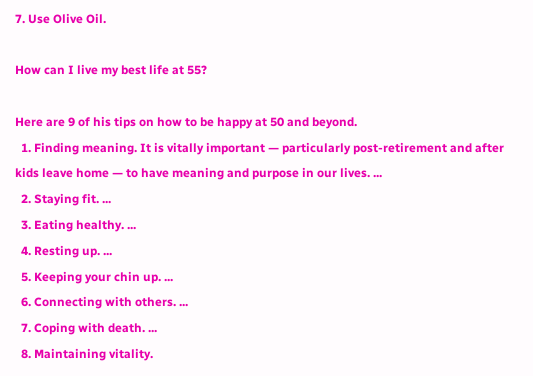7. Use Olive Oil.

How can I live my best life at 55?

Here are 9 of his tips on how to be happy at 50 and beyond.
  1. Finding meaning. It is vitally important — particularly post-retirement and after kids leave home — to have meaning and purpose in our lives. ...
  2. Staying fit. ...
  3. Eating healthy. ...
  4. Resting up. ...
  5. Keeping your chin up. ...
  6. Connecting with others. ...
  7. Coping with death. ...
  8. Maintaining vitality.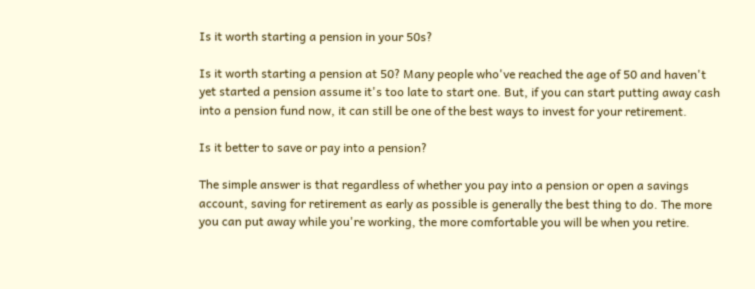Is it worth starting a pension in your 50s?

Is it worth starting a pension at 50? Many people who've reached the age of 50 and haven't yet started a pension assume it's too late to start one. But, if you can start putting away cash into a pension fund now, it can still be one of the best ways to invest for your retirement.

Is it better to save or pay into a pension?

The simple answer is that regardless of whether you pay into a pension or open a savings account, saving for retirement as early as possible is generally the best thing to do. The more you can put away while you're working, the more comfortable you will be when you retire.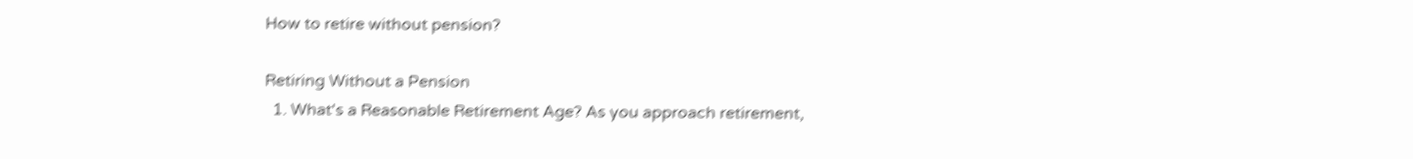How to retire without pension?

Retiring Without a Pension
  1. What's a Reasonable Retirement Age? As you approach retirement,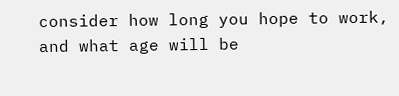consider how long you hope to work, and what age will be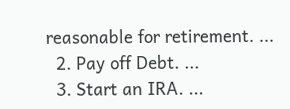reasonable for retirement. ...
  2. Pay off Debt. ...
  3. Start an IRA. ...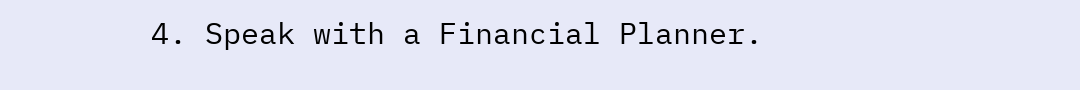4. Speak with a Financial Planner.